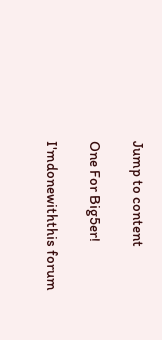Jump to content

One For Big5er!

I'mdonewiththis forum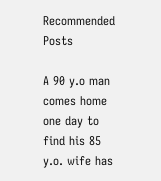Recommended Posts

A 90 y.o man comes home one day to find his 85 y.o. wife has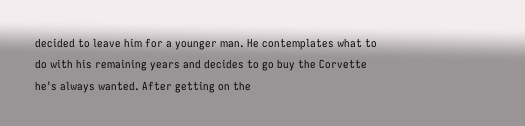decided to leave him for a younger man. He contemplates what to do with his remaining years and decides to go buy the Corvette he's always wanted. After getting on the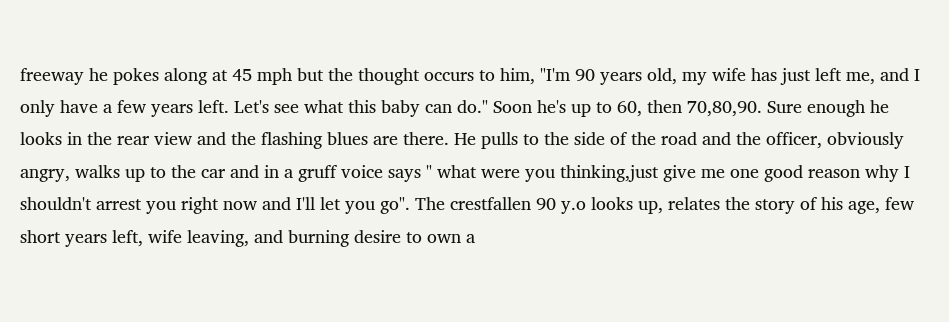freeway he pokes along at 45 mph but the thought occurs to him, "I'm 90 years old, my wife has just left me, and I only have a few years left. Let's see what this baby can do." Soon he's up to 60, then 70,80,90. Sure enough he looks in the rear view and the flashing blues are there. He pulls to the side of the road and the officer, obviously angry, walks up to the car and in a gruff voice says " what were you thinking,just give me one good reason why I shouldn't arrest you right now and I'll let you go". The crestfallen 90 y.o looks up, relates the story of his age, few short years left, wife leaving, and burning desire to own a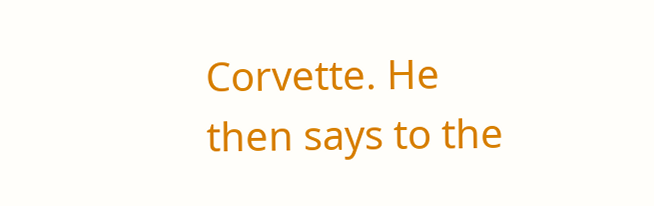Corvette. He then says to the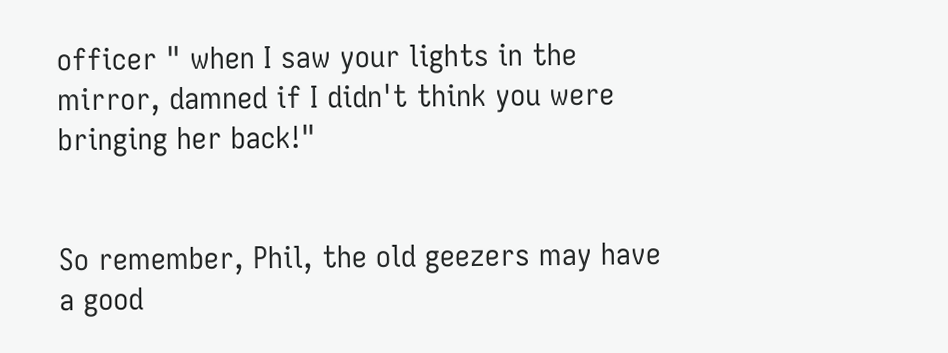officer " when I saw your lights in the mirror, damned if I didn't think you were bringing her back!"


So remember, Phil, the old geezers may have a good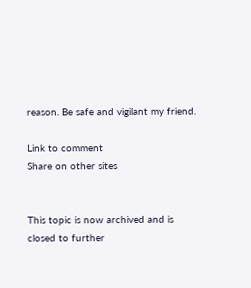reason. Be safe and vigilant my friend.

Link to comment
Share on other sites


This topic is now archived and is closed to further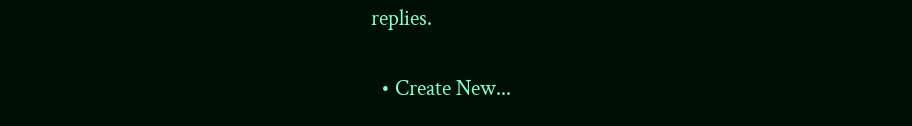replies.

  • Create New...